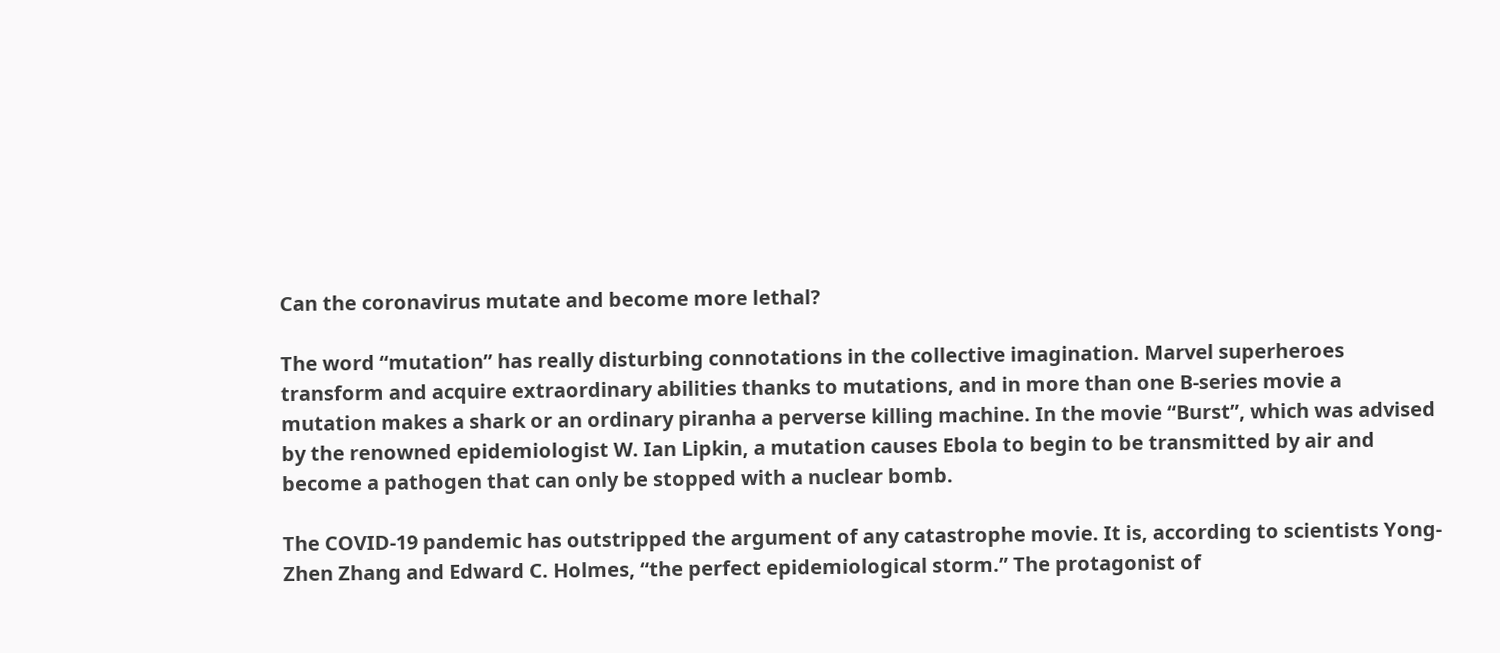Can the coronavirus mutate and become more lethal?

The word “mutation” has really disturbing connotations in the collective imagination. Marvel superheroes transform and acquire extraordinary abilities thanks to mutations, and in more than one B-series movie a mutation makes a shark or an ordinary piranha a perverse killing machine. In the movie “Burst”, which was advised by the renowned epidemiologist W. Ian Lipkin, a mutation causes Ebola to begin to be transmitted by air and become a pathogen that can only be stopped with a nuclear bomb.

The COVID-19 pandemic has outstripped the argument of any catastrophe movie. It is, according to scientists Yong-Zhen Zhang and Edward C. Holmes, “the perfect epidemiological storm.” The protagonist of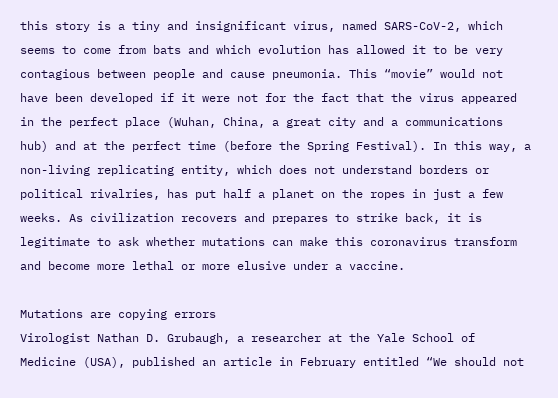this story is a tiny and insignificant virus, named SARS-CoV-2, which seems to come from bats and which evolution has allowed it to be very contagious between people and cause pneumonia. This “movie” would not have been developed if it were not for the fact that the virus appeared in the perfect place (Wuhan, China, a great city and a communications hub) and at the perfect time (before the Spring Festival). In this way, a non-living replicating entity, which does not understand borders or political rivalries, has put half a planet on the ropes in just a few weeks. As civilization recovers and prepares to strike back, it is legitimate to ask whether mutations can make this coronavirus transform and become more lethal or more elusive under a vaccine.

Mutations are copying errors
Virologist Nathan D. Grubaugh, a researcher at the Yale School of Medicine (USA), published an article in February entitled “We should not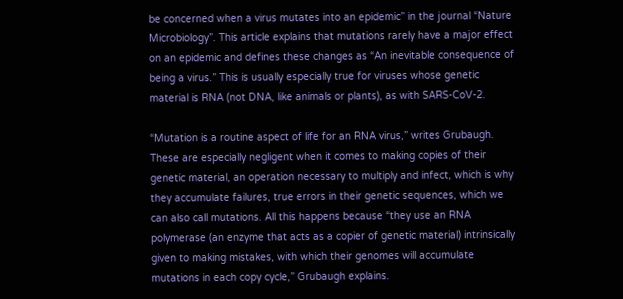be concerned when a virus mutates into an epidemic” in the journal “Nature Microbiology”. This article explains that mutations rarely have a major effect on an epidemic and defines these changes as “An inevitable consequence of being a virus.” This is usually especially true for viruses whose genetic material is RNA (not DNA, like animals or plants), as with SARS-CoV-2.

“Mutation is a routine aspect of life for an RNA virus,” writes Grubaugh. These are especially negligent when it comes to making copies of their genetic material, an operation necessary to multiply and infect, which is why they accumulate failures, true errors in their genetic sequences, which we can also call mutations. All this happens because “they use an RNA polymerase (an enzyme that acts as a copier of genetic material) intrinsically given to making mistakes, with which their genomes will accumulate mutations in each copy cycle,” Grubaugh explains.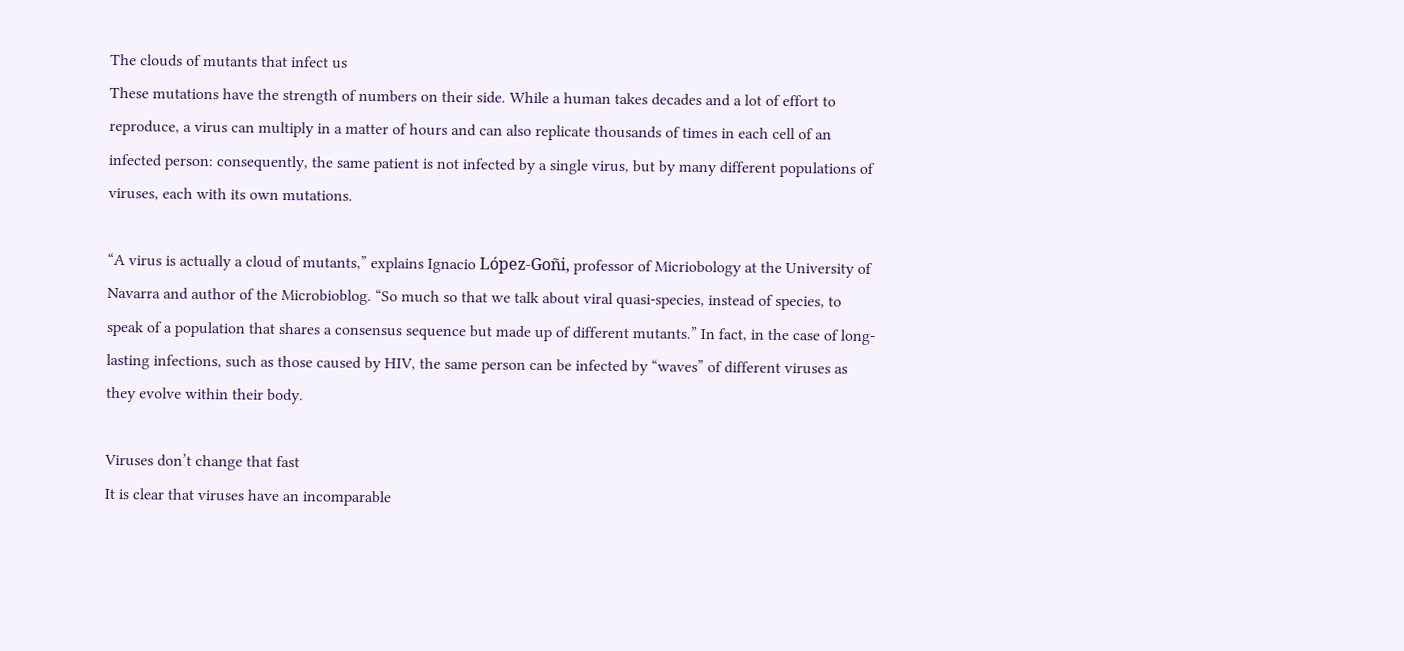The clouds of mutants that infect us
These mutations have the strength of numbers on their side. While a human takes decades and a lot of effort to reproduce, a virus can multiply in a matter of hours and can also replicate thousands of times in each cell of an infected person: consequently, the same patient is not infected by a single virus, but by many different populations of viruses, each with its own mutations.

“A virus is actually a cloud of mutants,” explains Ignacio López-Goñi, professor of Micriobology at the University of Navarra and author of the Microbioblog. “So much so that we talk about viral quasi-species, instead of species, to speak of a population that shares a consensus sequence but made up of different mutants.” In fact, in the case of long-lasting infections, such as those caused by HIV, the same person can be infected by “waves” of different viruses as they evolve within their body.

Viruses don’t change that fast
It is clear that viruses have an incomparable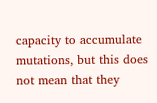capacity to accumulate mutations, but this does not mean that they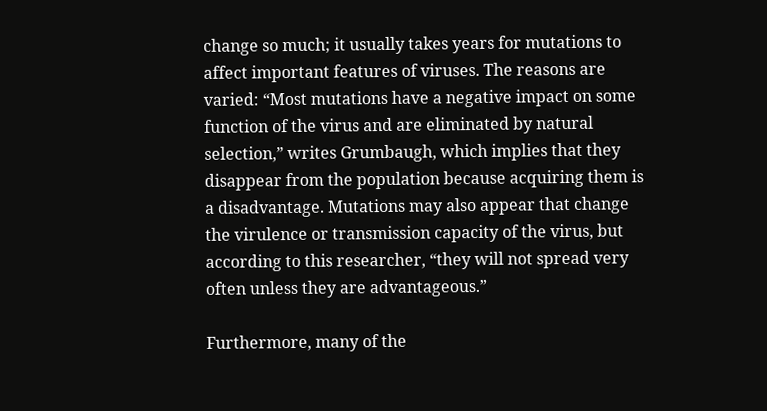change so much; it usually takes years for mutations to affect important features of viruses. The reasons are varied: “Most mutations have a negative impact on some function of the virus and are eliminated by natural selection,” writes Grumbaugh, which implies that they disappear from the population because acquiring them is a disadvantage. Mutations may also appear that change the virulence or transmission capacity of the virus, but according to this researcher, “they will not spread very often unless they are advantageous.”

Furthermore, many of the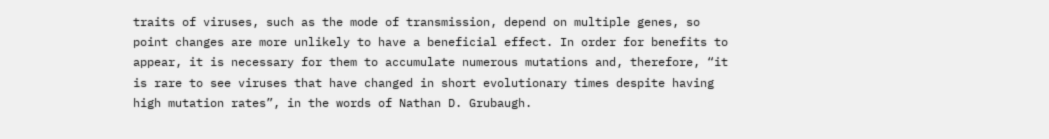traits of viruses, such as the mode of transmission, depend on multiple genes, so point changes are more unlikely to have a beneficial effect. In order for benefits to appear, it is necessary for them to accumulate numerous mutations and, therefore, “it is rare to see viruses that have changed in short evolutionary times despite having high mutation rates”, in the words of Nathan D. Grubaugh.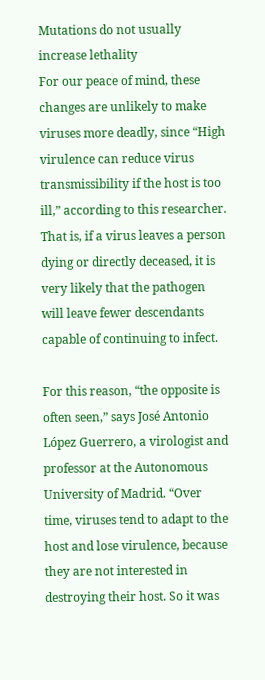Mutations do not usually increase lethality
For our peace of mind, these changes are unlikely to make viruses more deadly, since “High virulence can reduce virus transmissibility if the host is too ill,” according to this researcher. That is, if a virus leaves a person dying or directly deceased, it is very likely that the pathogen will leave fewer descendants capable of continuing to infect.

For this reason, “the opposite is often seen,” says José Antonio López Guerrero, a virologist and professor at the Autonomous University of Madrid. “Over time, viruses tend to adapt to the host and lose virulence, because they are not interested in destroying their host. So it was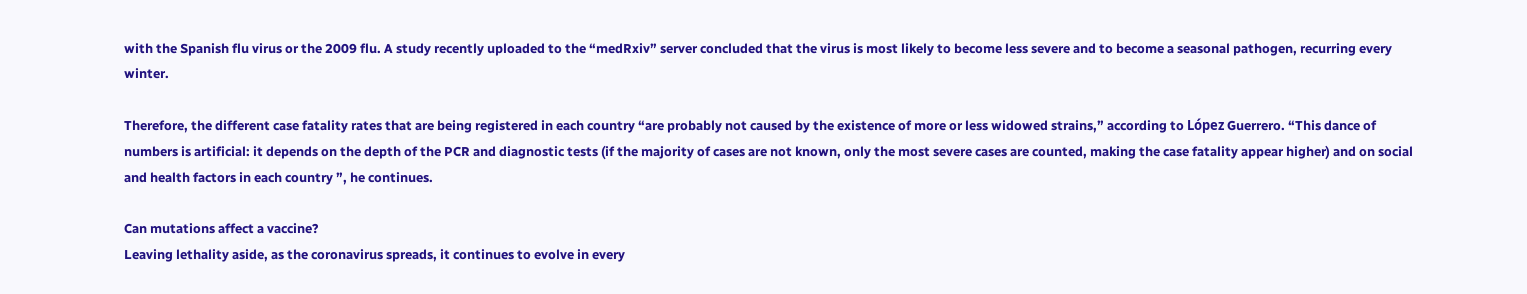with the Spanish flu virus or the 2009 flu. A study recently uploaded to the “medRxiv” server concluded that the virus is most likely to become less severe and to become a seasonal pathogen, recurring every winter.

Therefore, the different case fatality rates that are being registered in each country “are probably not caused by the existence of more or less widowed strains,” according to López Guerrero. “This dance of numbers is artificial: it depends on the depth of the PCR and diagnostic tests (if the majority of cases are not known, only the most severe cases are counted, making the case fatality appear higher) and on social and health factors in each country ”, he continues.

Can mutations affect a vaccine?
Leaving lethality aside, as the coronavirus spreads, it continues to evolve in every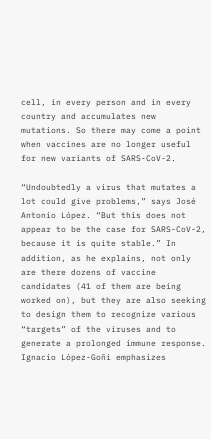cell, in every person and in every country and accumulates new mutations. So there may come a point when vaccines are no longer useful for new variants of SARS-CoV-2.

“Undoubtedly a virus that mutates a lot could give problems,” says José Antonio López. “But this does not appear to be the case for SARS-CoV-2, because it is quite stable.” In addition, as he explains, not only are there dozens of vaccine candidates (41 of them are being worked on), but they are also seeking to design them to recognize various “targets” of the viruses and to generate a prolonged immune response. Ignacio López-Goñi emphasizes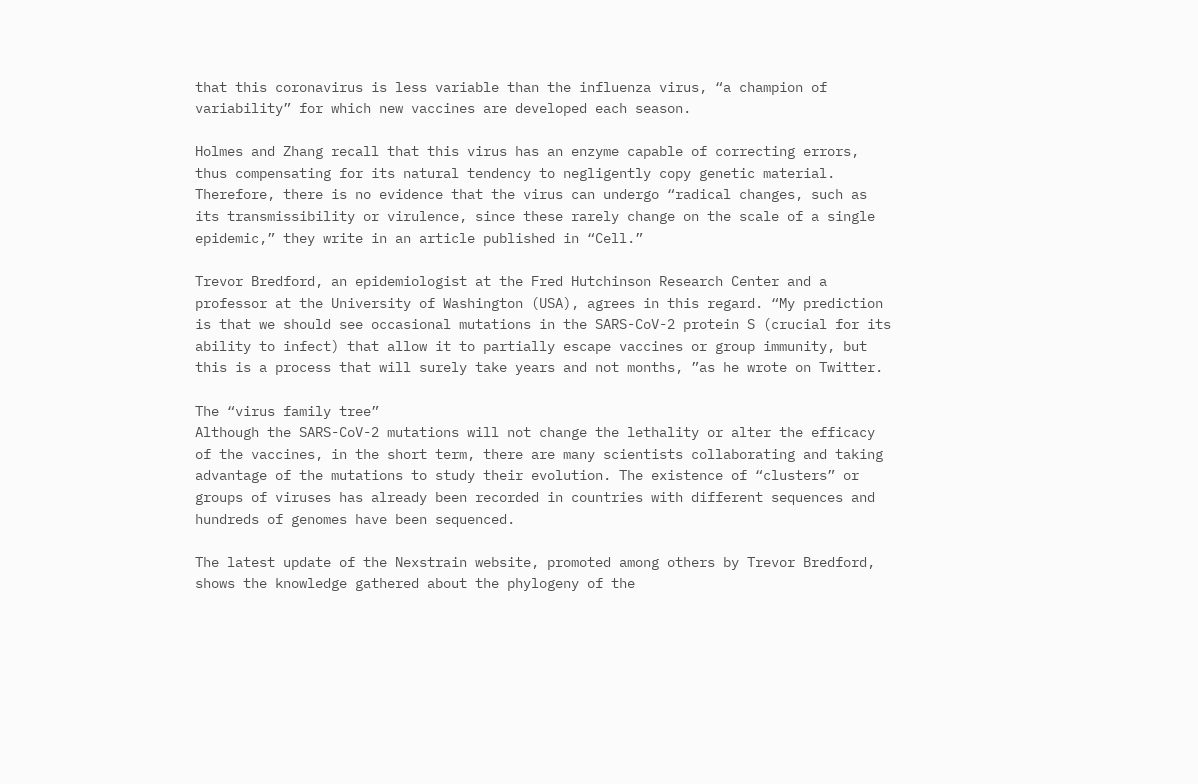that this coronavirus is less variable than the influenza virus, “a champion of variability” for which new vaccines are developed each season.

Holmes and Zhang recall that this virus has an enzyme capable of correcting errors, thus compensating for its natural tendency to negligently copy genetic material. Therefore, there is no evidence that the virus can undergo “radical changes, such as its transmissibility or virulence, since these rarely change on the scale of a single epidemic,” they write in an article published in “Cell.”

Trevor Bredford, an epidemiologist at the Fred Hutchinson Research Center and a professor at the University of Washington (USA), agrees in this regard. “My prediction is that we should see occasional mutations in the SARS-CoV-2 protein S (crucial for its ability to infect) that allow it to partially escape vaccines or group immunity, but this is a process that will surely take years and not months, ”as he wrote on Twitter.

The “virus family tree”
Although the SARS-CoV-2 mutations will not change the lethality or alter the efficacy of the vaccines, in the short term, there are many scientists collaborating and taking advantage of the mutations to study their evolution. The existence of “clusters” or groups of viruses has already been recorded in countries with different sequences and hundreds of genomes have been sequenced.

The latest update of the Nexstrain website, promoted among others by Trevor Bredford, shows the knowledge gathered about the phylogeny of the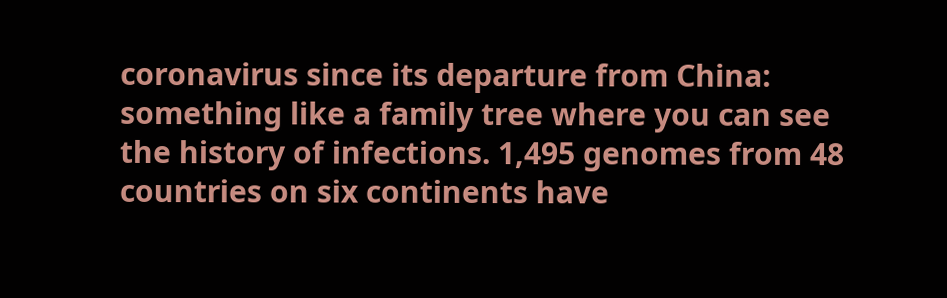coronavirus since its departure from China: something like a family tree where you can see the history of infections. 1,495 genomes from 48 countries on six continents have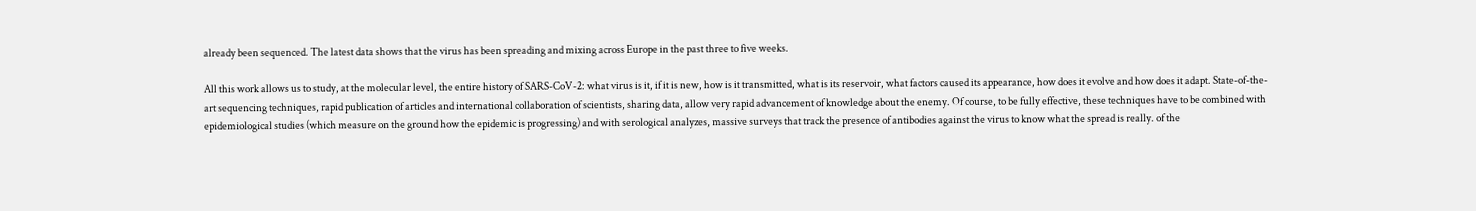already been sequenced. The latest data shows that the virus has been spreading and mixing across Europe in the past three to five weeks.

All this work allows us to study, at the molecular level, the entire history of SARS-CoV-2: what virus is it, if it is new, how is it transmitted, what is its reservoir, what factors caused its appearance, how does it evolve and how does it adapt. State-of-the-art sequencing techniques, rapid publication of articles and international collaboration of scientists, sharing data, allow very rapid advancement of knowledge about the enemy. Of course, to be fully effective, these techniques have to be combined with epidemiological studies (which measure on the ground how the epidemic is progressing) and with serological analyzes, massive surveys that track the presence of antibodies against the virus to know what the spread is really. of the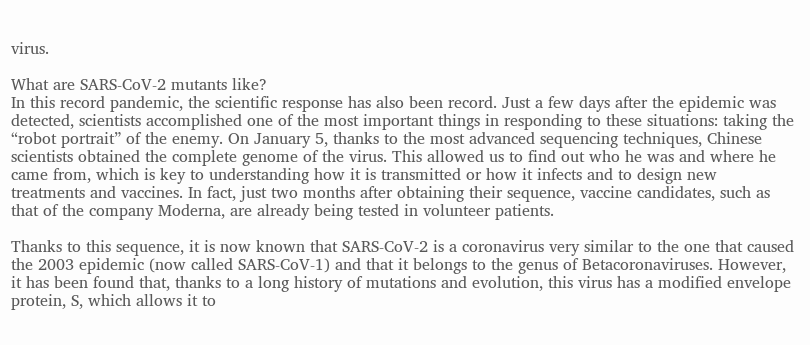virus.

What are SARS-CoV-2 mutants like?
In this record pandemic, the scientific response has also been record. Just a few days after the epidemic was detected, scientists accomplished one of the most important things in responding to these situations: taking the “robot portrait” of the enemy. On January 5, thanks to the most advanced sequencing techniques, Chinese scientists obtained the complete genome of the virus. This allowed us to find out who he was and where he came from, which is key to understanding how it is transmitted or how it infects and to design new treatments and vaccines. In fact, just two months after obtaining their sequence, vaccine candidates, such as that of the company Moderna, are already being tested in volunteer patients.

Thanks to this sequence, it is now known that SARS-CoV-2 is a coronavirus very similar to the one that caused the 2003 epidemic (now called SARS-CoV-1) and that it belongs to the genus of Betacoronaviruses. However, it has been found that, thanks to a long history of mutations and evolution, this virus has a modified envelope protein, S, which allows it to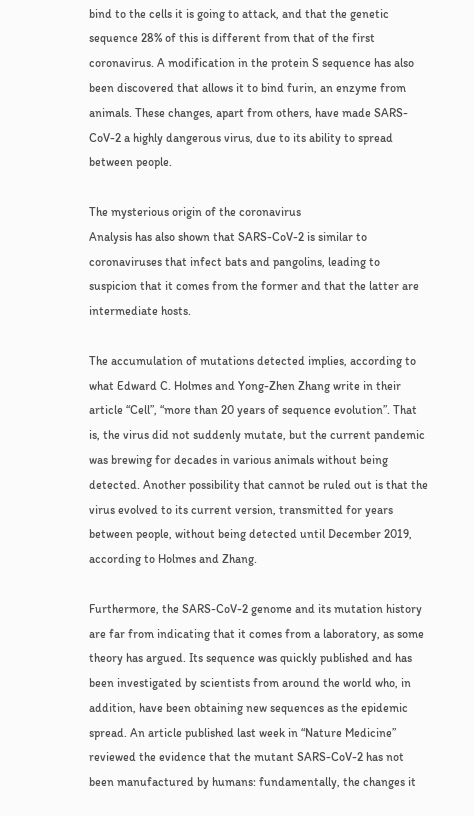bind to the cells it is going to attack, and that the genetic sequence 28% of this is different from that of the first coronavirus. A modification in the protein S sequence has also been discovered that allows it to bind furin, an enzyme from animals. These changes, apart from others, have made SARS-CoV-2 a highly dangerous virus, due to its ability to spread between people.

The mysterious origin of the coronavirus
Analysis has also shown that SARS-CoV-2 is similar to coronaviruses that infect bats and pangolins, leading to suspicion that it comes from the former and that the latter are intermediate hosts.

The accumulation of mutations detected implies, according to what Edward C. Holmes and Yong-Zhen Zhang write in their article “Cell”, “more than 20 years of sequence evolution”. That is, the virus did not suddenly mutate, but the current pandemic was brewing for decades in various animals without being detected. Another possibility that cannot be ruled out is that the virus evolved to its current version, transmitted for years between people, without being detected until December 2019, according to Holmes and Zhang.

Furthermore, the SARS-CoV-2 genome and its mutation history are far from indicating that it comes from a laboratory, as some theory has argued. Its sequence was quickly published and has been investigated by scientists from around the world who, in addition, have been obtaining new sequences as the epidemic spread. An article published last week in “Nature Medicine” reviewed the evidence that the mutant SARS-CoV-2 has not been manufactured by humans: fundamentally, the changes it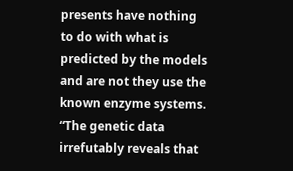presents have nothing to do with what is predicted by the models and are not they use the known enzyme systems. “The genetic data irrefutably reveals that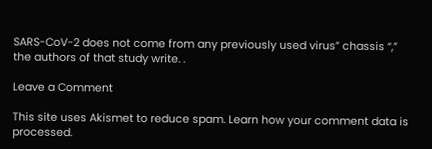SARS-CoV-2 does not come from any previously used virus” chassis “,” the authors of that study write. .

Leave a Comment

This site uses Akismet to reduce spam. Learn how your comment data is processed.